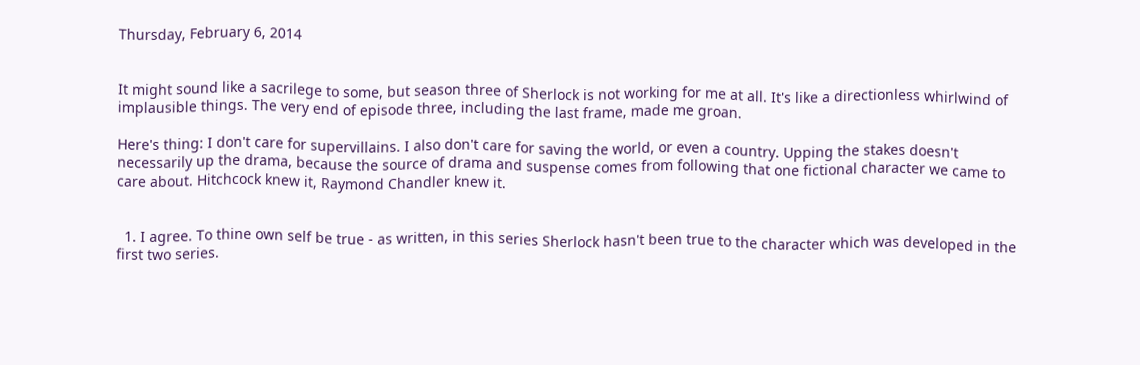Thursday, February 6, 2014


It might sound like a sacrilege to some, but season three of Sherlock is not working for me at all. It's like a directionless whirlwind of implausible things. The very end of episode three, including the last frame, made me groan.

Here's thing: I don't care for supervillains. I also don't care for saving the world, or even a country. Upping the stakes doesn't necessarily up the drama, because the source of drama and suspense comes from following that one fictional character we came to care about. Hitchcock knew it, Raymond Chandler knew it.


  1. I agree. To thine own self be true - as written, in this series Sherlock hasn't been true to the character which was developed in the first two series.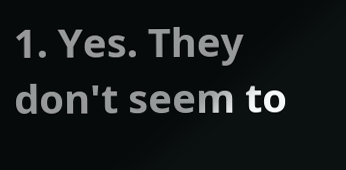1. Yes. They don't seem to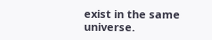exist in the same universe.